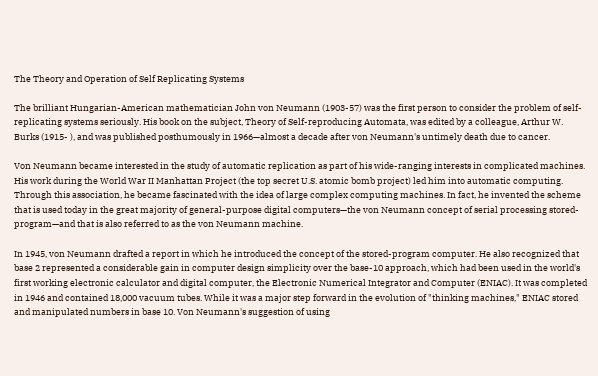The Theory and Operation of Self Replicating Systems

The brilliant Hungarian-American mathematician John von Neumann (1903-57) was the first person to consider the problem of self-replicating systems seriously. His book on the subject, Theory of Self-reproducing Automata, was edited by a colleague, Arthur W. Burks (1915- ), and was published posthumously in 1966—almost a decade after von Neumann's untimely death due to cancer.

Von Neumann became interested in the study of automatic replication as part of his wide-ranging interests in complicated machines. His work during the World War II Manhattan Project (the top secret U.S. atomic bomb project) led him into automatic computing. Through this association, he became fascinated with the idea of large complex computing machines. In fact, he invented the scheme that is used today in the great majority of general-purpose digital computers—the von Neumann concept of serial processing stored-program—and that is also referred to as the von Neumann machine.

In 1945, von Neumann drafted a report in which he introduced the concept of the stored-program computer. He also recognized that base 2 represented a considerable gain in computer design simplicity over the base-10 approach, which had been used in the world's first working electronic calculator and digital computer, the Electronic Numerical Integrator and Computer (ENIAC). It was completed in 1946 and contained 18,000 vacuum tubes. While it was a major step forward in the evolution of "thinking machines," ENIAC stored and manipulated numbers in base 10. Von Neumann's suggestion of using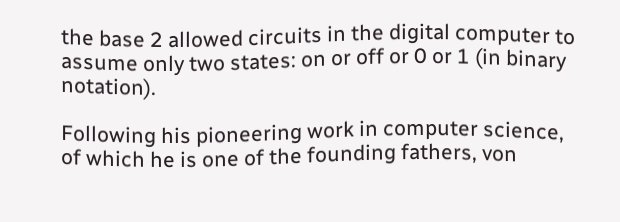the base 2 allowed circuits in the digital computer to assume only two states: on or off or 0 or 1 (in binary notation).

Following his pioneering work in computer science, of which he is one of the founding fathers, von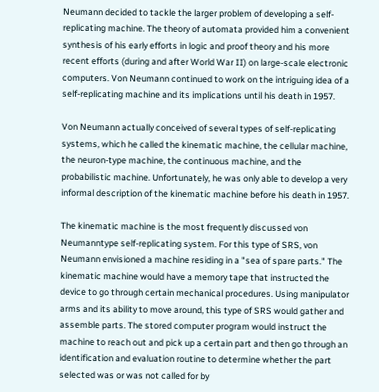Neumann decided to tackle the larger problem of developing a self-replicating machine. The theory of automata provided him a convenient synthesis of his early efforts in logic and proof theory and his more recent efforts (during and after World War II) on large-scale electronic computers. Von Neumann continued to work on the intriguing idea of a self-replicating machine and its implications until his death in 1957.

Von Neumann actually conceived of several types of self-replicating systems, which he called the kinematic machine, the cellular machine, the neuron-type machine, the continuous machine, and the probabilistic machine. Unfortunately, he was only able to develop a very informal description of the kinematic machine before his death in 1957.

The kinematic machine is the most frequently discussed von Neumanntype self-replicating system. For this type of SRS, von Neumann envisioned a machine residing in a "sea of spare parts." The kinematic machine would have a memory tape that instructed the device to go through certain mechanical procedures. Using manipulator arms and its ability to move around, this type of SRS would gather and assemble parts. The stored computer program would instruct the machine to reach out and pick up a certain part and then go through an identification and evaluation routine to determine whether the part selected was or was not called for by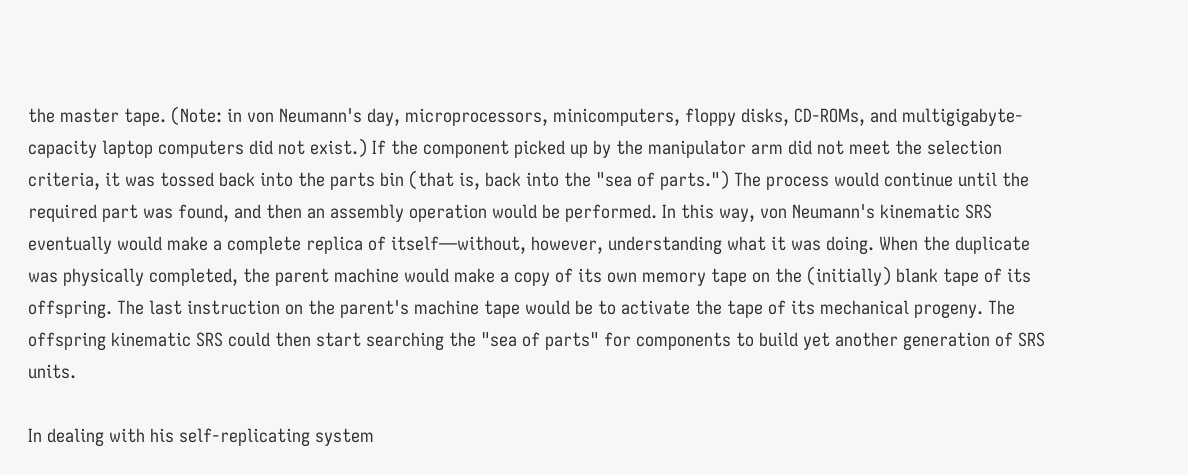the master tape. (Note: in von Neumann's day, microprocessors, minicomputers, floppy disks, CD-ROMs, and multigigabyte-capacity laptop computers did not exist.) If the component picked up by the manipulator arm did not meet the selection criteria, it was tossed back into the parts bin (that is, back into the "sea of parts.") The process would continue until the required part was found, and then an assembly operation would be performed. In this way, von Neumann's kinematic SRS eventually would make a complete replica of itself—without, however, understanding what it was doing. When the duplicate was physically completed, the parent machine would make a copy of its own memory tape on the (initially) blank tape of its offspring. The last instruction on the parent's machine tape would be to activate the tape of its mechanical progeny. The offspring kinematic SRS could then start searching the "sea of parts" for components to build yet another generation of SRS units.

In dealing with his self-replicating system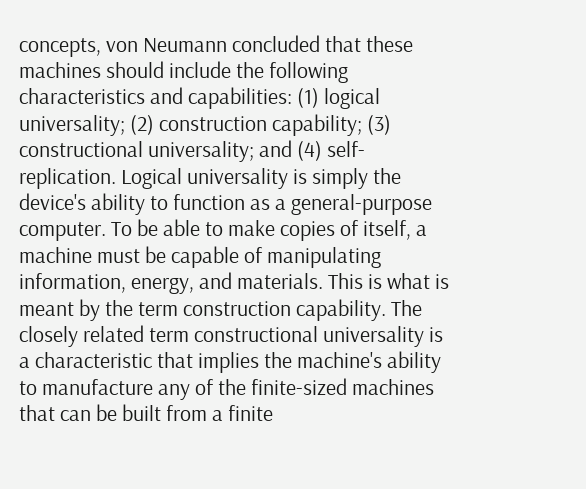concepts, von Neumann concluded that these machines should include the following characteristics and capabilities: (1) logical universality; (2) construction capability; (3) constructional universality; and (4) self-replication. Logical universality is simply the device's ability to function as a general-purpose computer. To be able to make copies of itself, a machine must be capable of manipulating information, energy, and materials. This is what is meant by the term construction capability. The closely related term constructional universality is a characteristic that implies the machine's ability to manufacture any of the finite-sized machines that can be built from a finite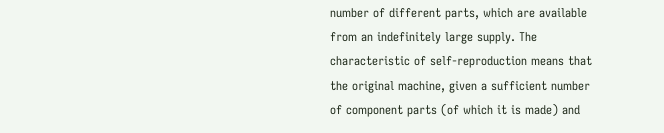number of different parts, which are available from an indefinitely large supply. The characteristic of self-reproduction means that the original machine, given a sufficient number of component parts (of which it is made) and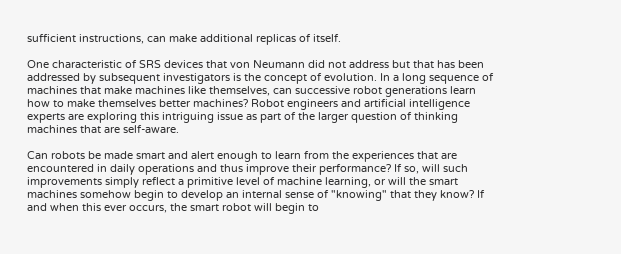sufficient instructions, can make additional replicas of itself.

One characteristic of SRS devices that von Neumann did not address but that has been addressed by subsequent investigators is the concept of evolution. In a long sequence of machines that make machines like themselves, can successive robot generations learn how to make themselves better machines? Robot engineers and artificial intelligence experts are exploring this intriguing issue as part of the larger question of thinking machines that are self-aware.

Can robots be made smart and alert enough to learn from the experiences that are encountered in daily operations and thus improve their performance? If so, will such improvements simply reflect a primitive level of machine learning, or will the smart machines somehow begin to develop an internal sense of "knowing" that they know? If and when this ever occurs, the smart robot will begin to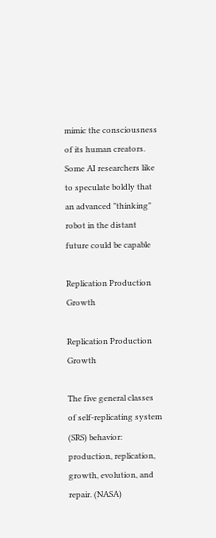mimic the consciousness of its human creators. Some AI researchers like to speculate boldly that an advanced "thinking" robot in the distant future could be capable

Replication Production Growth

Replication Production Growth

The five general classes of self-replicating system (SRS) behavior: production, replication, growth, evolution, and repair. (NASA)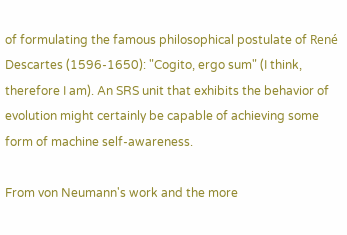of formulating the famous philosophical postulate of René Descartes (1596-1650): "Cogito, ergo sum" (I think, therefore I am). An SRS unit that exhibits the behavior of evolution might certainly be capable of achieving some form of machine self-awareness.

From von Neumann's work and the more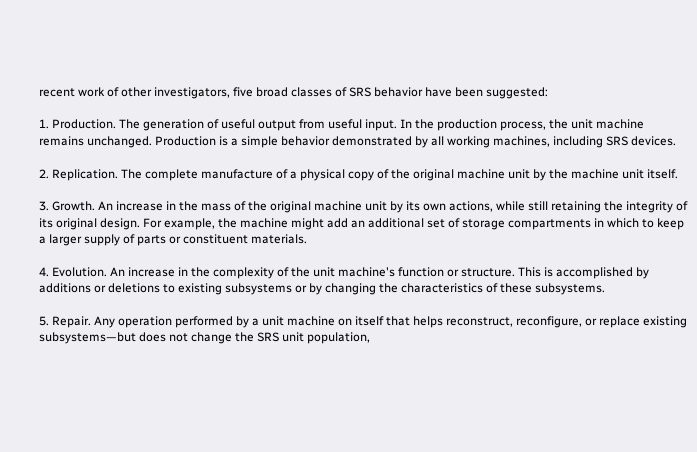recent work of other investigators, five broad classes of SRS behavior have been suggested:

1. Production. The generation of useful output from useful input. In the production process, the unit machine remains unchanged. Production is a simple behavior demonstrated by all working machines, including SRS devices.

2. Replication. The complete manufacture of a physical copy of the original machine unit by the machine unit itself.

3. Growth. An increase in the mass of the original machine unit by its own actions, while still retaining the integrity of its original design. For example, the machine might add an additional set of storage compartments in which to keep a larger supply of parts or constituent materials.

4. Evolution. An increase in the complexity of the unit machine's function or structure. This is accomplished by additions or deletions to existing subsystems or by changing the characteristics of these subsystems.

5. Repair. Any operation performed by a unit machine on itself that helps reconstruct, reconfigure, or replace existing subsystems—but does not change the SRS unit population,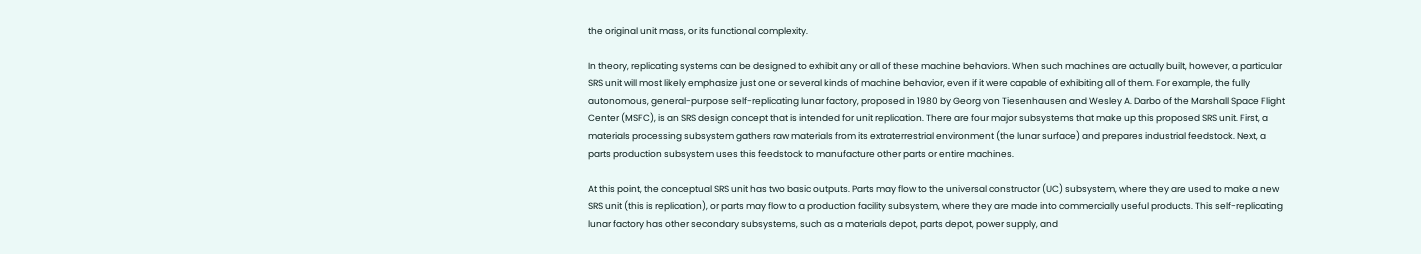the original unit mass, or its functional complexity.

In theory, replicating systems can be designed to exhibit any or all of these machine behaviors. When such machines are actually built, however, a particular SRS unit will most likely emphasize just one or several kinds of machine behavior, even if it were capable of exhibiting all of them. For example, the fully autonomous, general-purpose self-replicating lunar factory, proposed in 1980 by Georg von Tiesenhausen and Wesley A. Darbo of the Marshall Space Flight Center (MSFC), is an SRS design concept that is intended for unit replication. There are four major subsystems that make up this proposed SRS unit. First, a materials processing subsystem gathers raw materials from its extraterrestrial environment (the lunar surface) and prepares industrial feedstock. Next, a parts production subsystem uses this feedstock to manufacture other parts or entire machines.

At this point, the conceptual SRS unit has two basic outputs. Parts may flow to the universal constructor (UC) subsystem, where they are used to make a new SRS unit (this is replication), or parts may flow to a production facility subsystem, where they are made into commercially useful products. This self-replicating lunar factory has other secondary subsystems, such as a materials depot, parts depot, power supply, and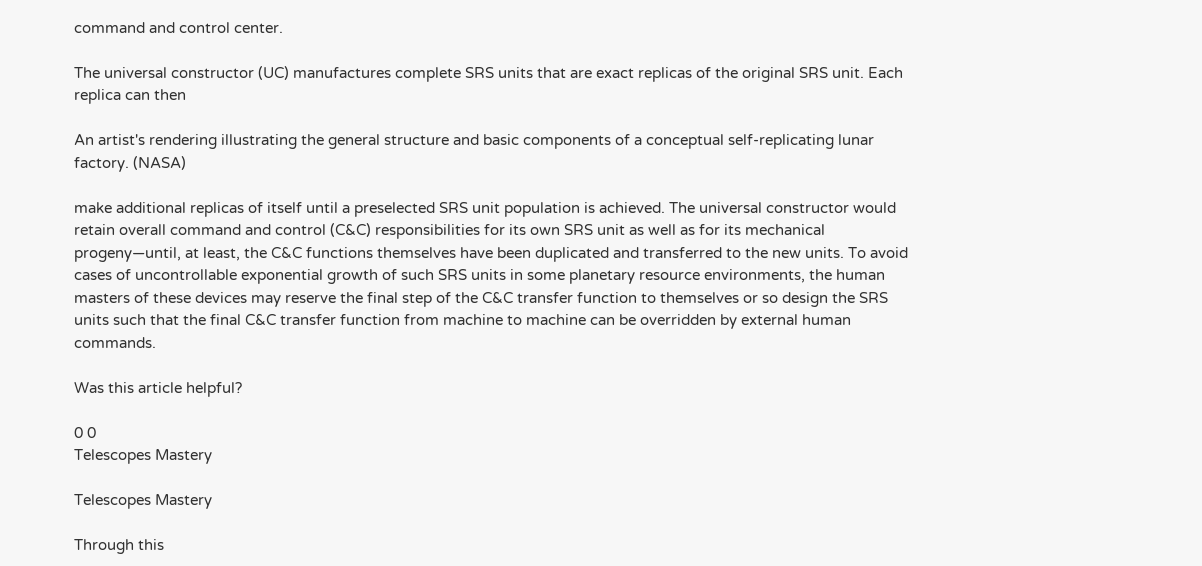command and control center.

The universal constructor (UC) manufactures complete SRS units that are exact replicas of the original SRS unit. Each replica can then

An artist's rendering illustrating the general structure and basic components of a conceptual self-replicating lunar factory. (NASA)

make additional replicas of itself until a preselected SRS unit population is achieved. The universal constructor would retain overall command and control (C&C) responsibilities for its own SRS unit as well as for its mechanical progeny—until, at least, the C&C functions themselves have been duplicated and transferred to the new units. To avoid cases of uncontrollable exponential growth of such SRS units in some planetary resource environments, the human masters of these devices may reserve the final step of the C&C transfer function to themselves or so design the SRS units such that the final C&C transfer function from machine to machine can be overridden by external human commands.

Was this article helpful?

0 0
Telescopes Mastery

Telescopes Mastery

Through this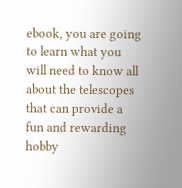ebook, you are going to learn what you will need to know all about the telescopes that can provide a fun and rewarding hobby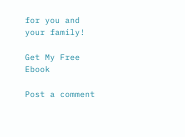for you and your family!

Get My Free Ebook

Post a comment